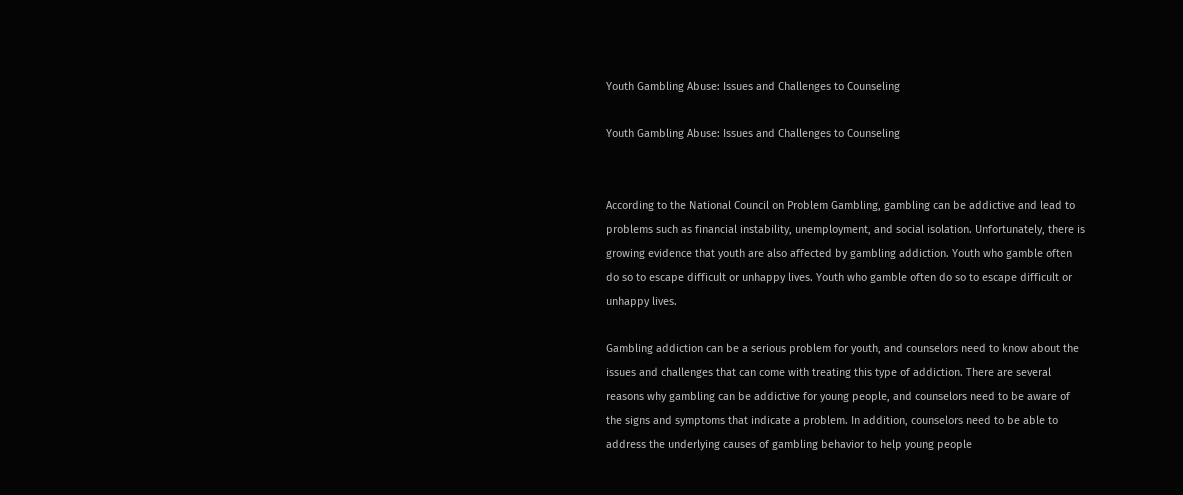Youth Gambling Abuse: Issues and Challenges to Counseling

Youth Gambling Abuse: Issues and Challenges to Counseling


According to the National Council on Problem Gambling, gambling can be addictive and lead to problems such as financial instability, unemployment, and social isolation. Unfortunately, there is growing evidence that youth are also affected by gambling addiction. Youth who gamble often do so to escape difficult or unhappy lives. Youth who gamble often do so to escape difficult or unhappy lives.

Gambling addiction can be a serious problem for youth, and counselors need to know about the issues and challenges that can come with treating this type of addiction. There are several reasons why gambling can be addictive for young people, and counselors need to be aware of the signs and symptoms that indicate a problem. In addition, counselors need to be able to address the underlying causes of gambling behavior to help young people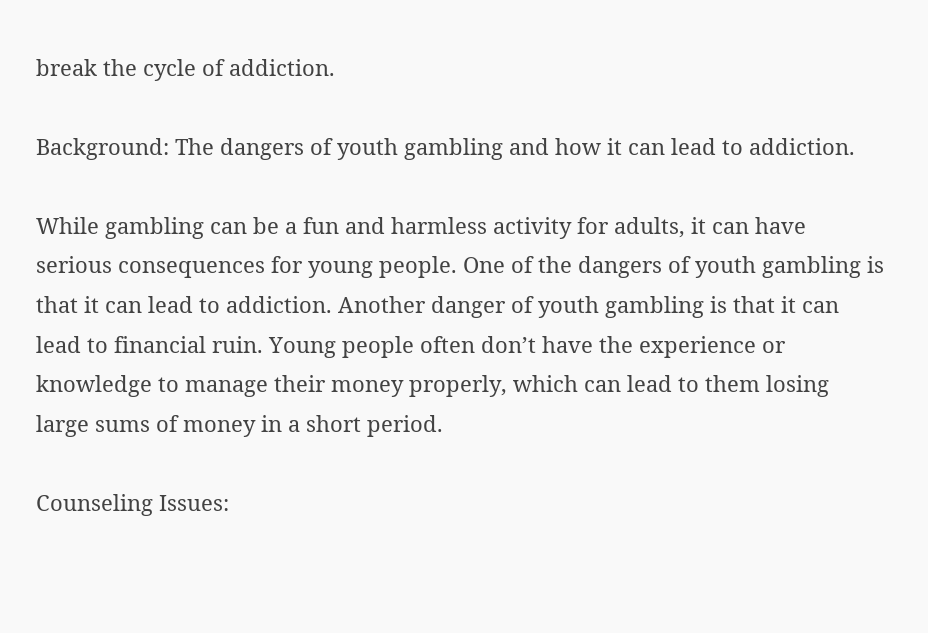break the cycle of addiction.

Background: The dangers of youth gambling and how it can lead to addiction.

While gambling can be a fun and harmless activity for adults, it can have serious consequences for young people. One of the dangers of youth gambling is that it can lead to addiction. Another danger of youth gambling is that it can lead to financial ruin. Young people often don’t have the experience or knowledge to manage their money properly, which can lead to them losing large sums of money in a short period.

Counseling Issues: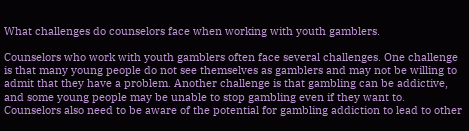What challenges do counselors face when working with youth gamblers.

Counselors who work with youth gamblers often face several challenges. One challenge is that many young people do not see themselves as gamblers and may not be willing to admit that they have a problem. Another challenge is that gambling can be addictive, and some young people may be unable to stop gambling even if they want to. Counselors also need to be aware of the potential for gambling addiction to lead to other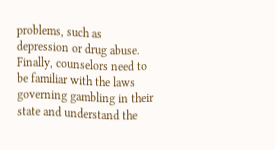problems, such as depression or drug abuse. Finally, counselors need to be familiar with the laws governing gambling in their state and understand the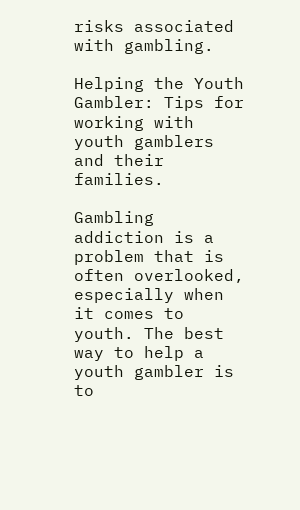risks associated with gambling.

Helping the Youth Gambler: Tips for working with youth gamblers and their families.

Gambling addiction is a problem that is often overlooked, especially when it comes to youth. The best way to help a youth gambler is to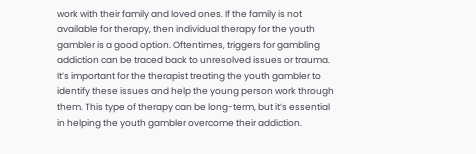work with their family and loved ones. If the family is not available for therapy, then individual therapy for the youth gambler is a good option. Oftentimes, triggers for gambling addiction can be traced back to unresolved issues or trauma. It’s important for the therapist treating the youth gambler to identify these issues and help the young person work through them. This type of therapy can be long-term, but it’s essential in helping the youth gambler overcome their addiction.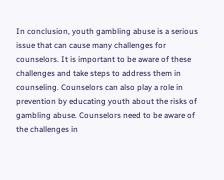In conclusion, youth gambling abuse is a serious issue that can cause many challenges for counselors. It is important to be aware of these challenges and take steps to address them in counseling. Counselors can also play a role in prevention by educating youth about the risks of gambling abuse. Counselors need to be aware of the challenges in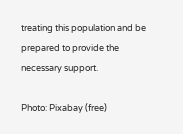treating this population and be prepared to provide the necessary support.

Photo: Pixabay (free)